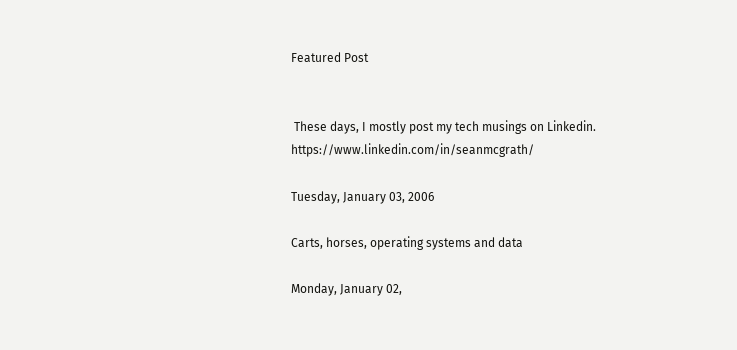Featured Post


 These days, I mostly post my tech musings on Linkedin.  https://www.linkedin.com/in/seanmcgrath/

Tuesday, January 03, 2006

Carts, horses, operating systems and data

Monday, January 02,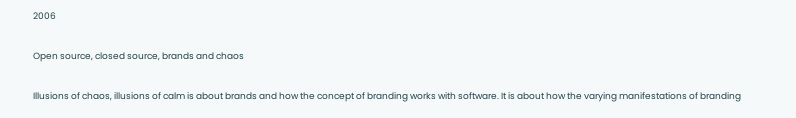2006

Open source, closed source, brands and chaos

Illusions of chaos, illusions of calm is about brands and how the concept of branding works with software. It is about how the varying manifestations of branding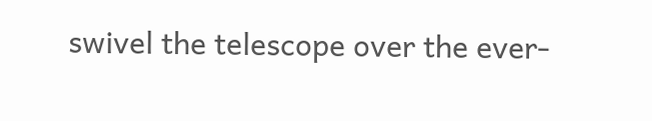swivel the telescope over the ever-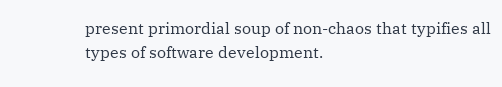present primordial soup of non-chaos that typifies all types of software development.